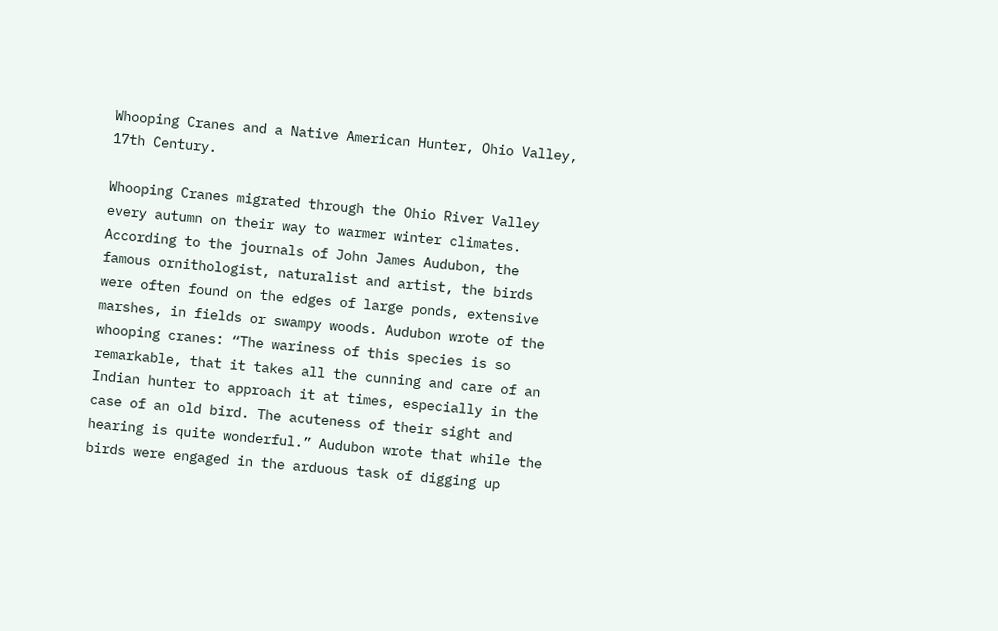Whooping Cranes and a Native American Hunter, Ohio Valley, 17th Century.

Whooping Cranes migrated through the Ohio River Valley every autumn on their way to warmer winter climates. According to the journals of John James Audubon, the famous ornithologist, naturalist and artist, the birds were often found on the edges of large ponds, extensive marshes, in fields or swampy woods. Audubon wrote of the whooping cranes: “The wariness of this species is so remarkable, that it takes all the cunning and care of an Indian hunter to approach it at times, especially in the case of an old bird. The acuteness of their sight and hearing is quite wonderful.” Audubon wrote that while the birds were engaged in the arduous task of digging up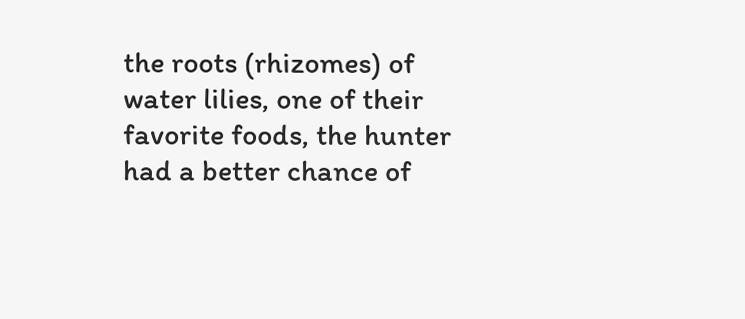the roots (rhizomes) of water lilies, one of their favorite foods, the hunter had a better chance of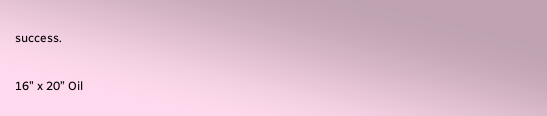success.

16” x 20” Oil